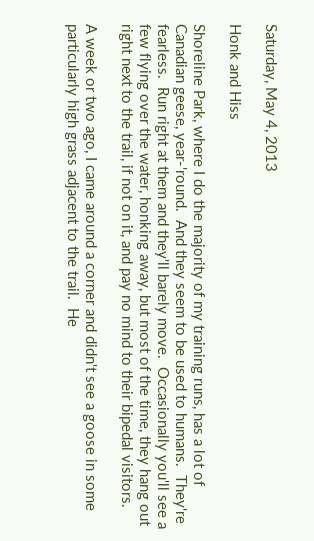Saturday, May 4, 2013

Honk and Hiss

Shoreline Park, where I do the majority of my training runs, has a lot of Canadian geese, year-'round.  And they seem to be used to humans.  They're fearless.  Run right at them and they'll barely move.  Occasionally you'll see a few flying over the water, honking away, but most of the time, they hang out right next to the trail, if not on it, and pay no mind to their bipedal visitors.

A week or two ago, I came around a corner and didn't see a goose in some particularly high grass adjacent to the trail.  He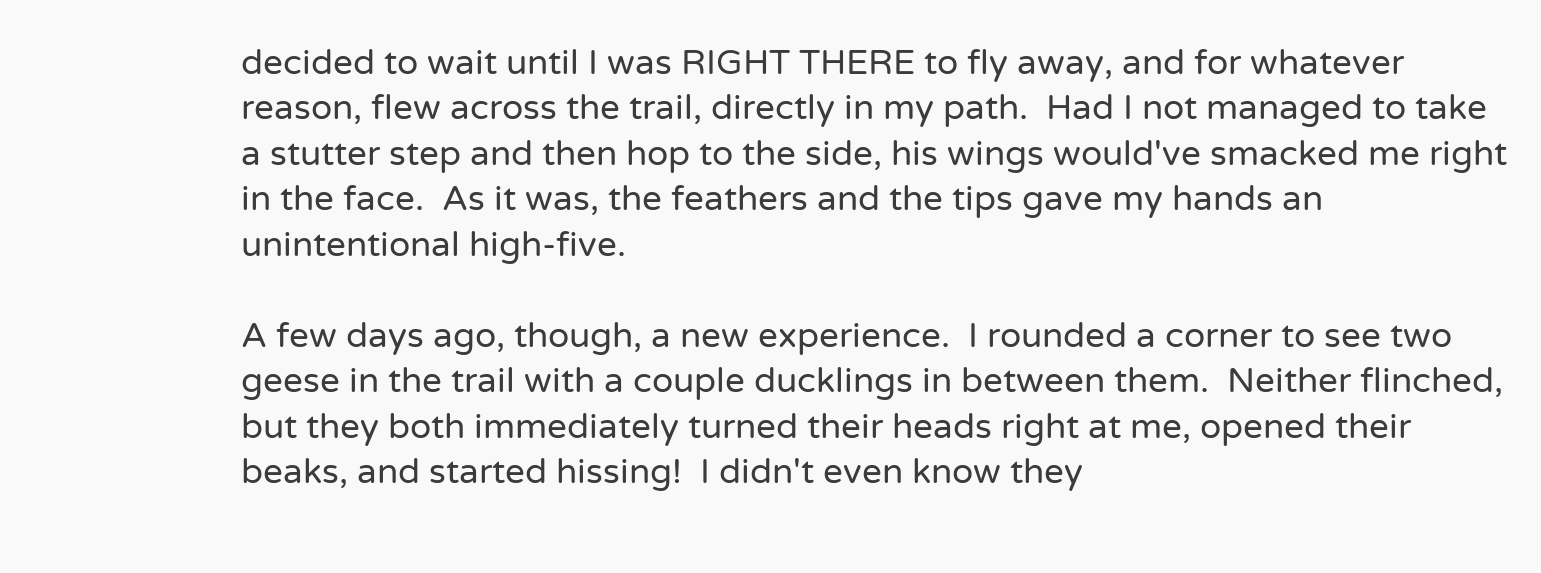decided to wait until I was RIGHT THERE to fly away, and for whatever reason, flew across the trail, directly in my path.  Had I not managed to take a stutter step and then hop to the side, his wings would've smacked me right in the face.  As it was, the feathers and the tips gave my hands an unintentional high-five.

A few days ago, though, a new experience.  I rounded a corner to see two geese in the trail with a couple ducklings in between them.  Neither flinched, but they both immediately turned their heads right at me, opened their beaks, and started hissing!  I didn't even know they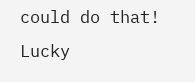could do that!  Lucky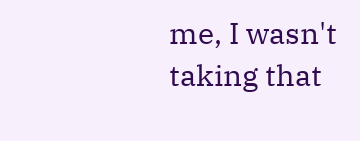me, I wasn't taking that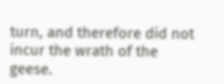turn, and therefore did not incur the wrath of the geese.